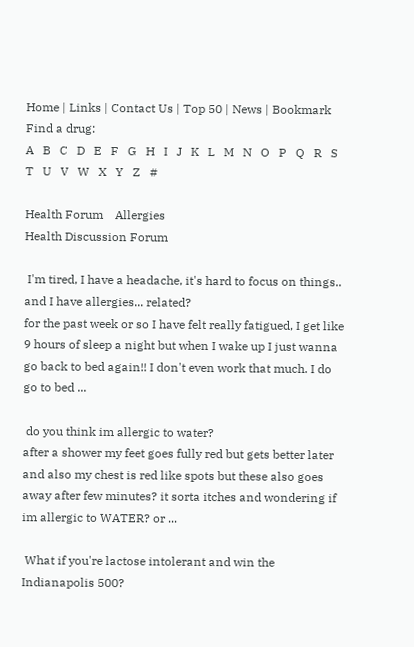Home | Links | Contact Us | Top 50 | News | Bookmark
Find a drug:
A   B   C   D   E   F   G   H   I   J   K   L   M   N   O   P   Q   R   S   T   U   V   W   X   Y   Z   #

Health Forum    Allergies
Health Discussion Forum

 I'm tired, I have a headache, it's hard to focus on things.. and I have allergies... related?
for the past week or so I have felt really fatigued, I get like 9 hours of sleep a night but when I wake up I just wanna go back to bed again!! I don't even work that much. I do go to bed ...

 do you think im allergic to water?
after a shower my feet goes fully red but gets better later and also my chest is red like spots but these also goes away after few minutes? it sorta itches and wondering if im allergic to WATER? or ...

 What if you're lactose intolerant and win the Indianapolis 500?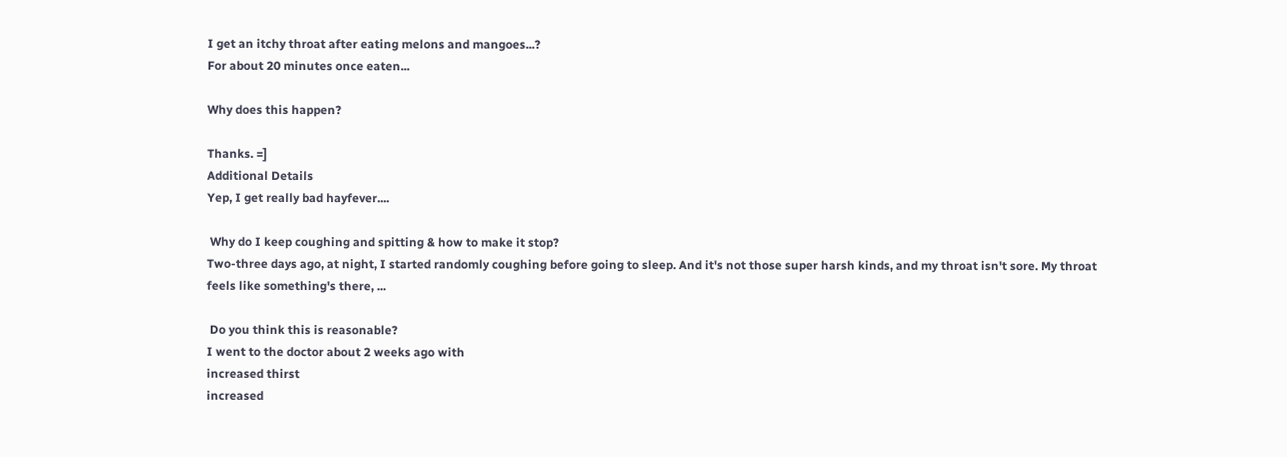I get an itchy throat after eating melons and mangoes...?
For about 20 minutes once eaten...

Why does this happen?

Thanks. =]
Additional Details
Yep, I get really bad hayfever....

 Why do I keep coughing and spitting & how to make it stop?
Two-three days ago, at night, I started randomly coughing before going to sleep. And it's not those super harsh kinds, and my throat isn't sore. My throat feels like something's there, ...

 Do you think this is reasonable?
I went to the doctor about 2 weeks ago with
increased thirst
increased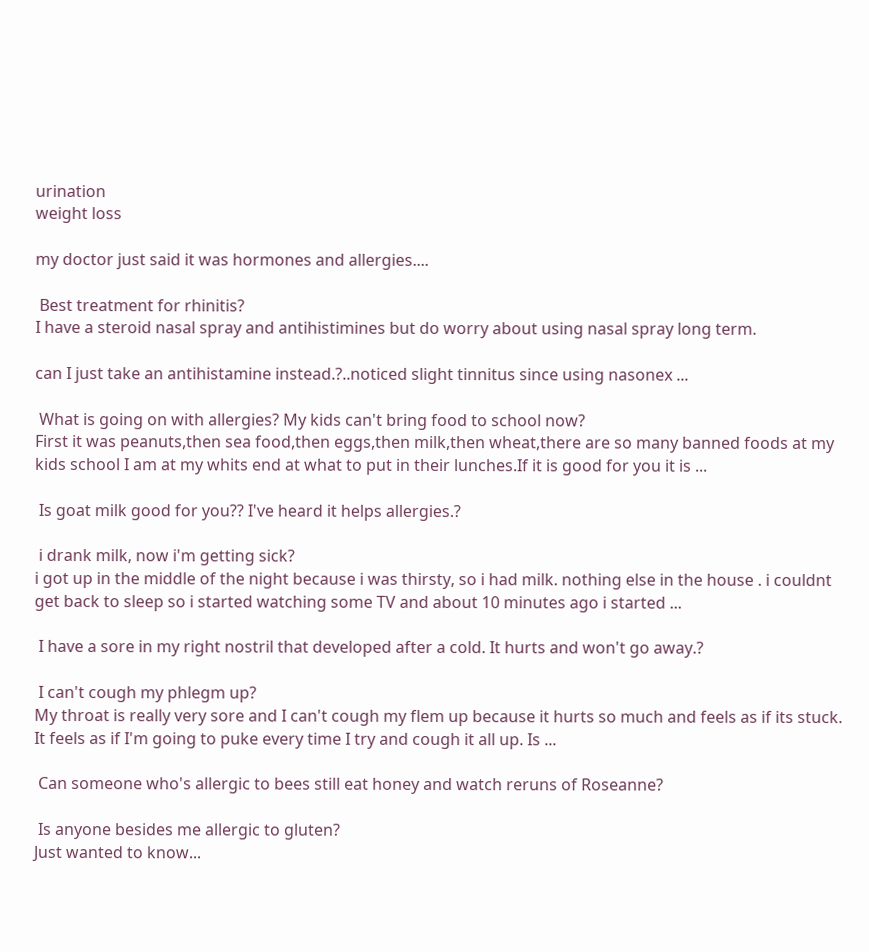urination
weight loss

my doctor just said it was hormones and allergies....

 Best treatment for rhinitis?
I have a steroid nasal spray and antihistimines but do worry about using nasal spray long term.

can I just take an antihistamine instead.?..noticed slight tinnitus since using nasonex ...

 What is going on with allergies? My kids can't bring food to school now?
First it was peanuts,then sea food,then eggs,then milk,then wheat,there are so many banned foods at my kids school I am at my whits end at what to put in their lunches.If it is good for you it is ...

 Is goat milk good for you?? I've heard it helps allergies.?

 i drank milk, now i'm getting sick?
i got up in the middle of the night because i was thirsty, so i had milk. nothing else in the house . i couldnt get back to sleep so i started watching some TV and about 10 minutes ago i started ...

 I have a sore in my right nostril that developed after a cold. It hurts and won't go away.?

 I can't cough my phlegm up?
My throat is really very sore and I can't cough my flem up because it hurts so much and feels as if its stuck. It feels as if I'm going to puke every time I try and cough it all up. Is ...

 Can someone who's allergic to bees still eat honey and watch reruns of Roseanne?

 Is anyone besides me allergic to gluten?
Just wanted to know...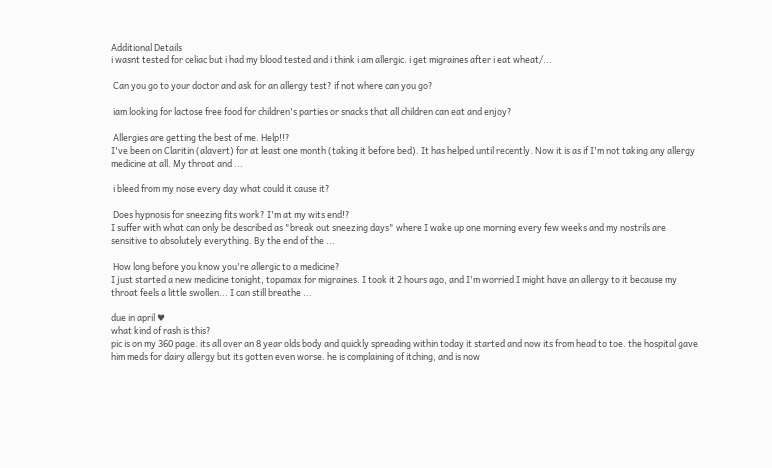Additional Details
i wasnt tested for celiac but i had my blood tested and i think i am allergic. i get migraines after i eat wheat/...

 Can you go to your doctor and ask for an allergy test? if not where can you go?

 iam looking for lactose free food for children's parties or snacks that all children can eat and enjoy?

 Allergies are getting the best of me. Help!!?
I've been on Claritin (alavert) for at least one month (taking it before bed). It has helped until recently. Now it is as if I'm not taking any allergy medicine at all. My throat and ...

 i bleed from my nose every day what could it cause it?

 Does hypnosis for sneezing fits work? I'm at my wits end!?
I suffer with what can only be described as "break out sneezing days" where I wake up one morning every few weeks and my nostrils are sensitive to absolutely everything. By the end of the ...

 How long before you know you're allergic to a medicine?
I just started a new medicine tonight, topamax for migraines. I took it 2 hours ago, and I'm worried I might have an allergy to it because my throat feels a little swollen... I can still breathe ...

due in april ♥
what kind of rash is this?
pic is on my 360 page. its all over an 8 year olds body and quickly spreading within today it started and now its from head to toe. the hospital gave him meds for dairy allergy but its gotten even worse. he is complaining of itching, and is now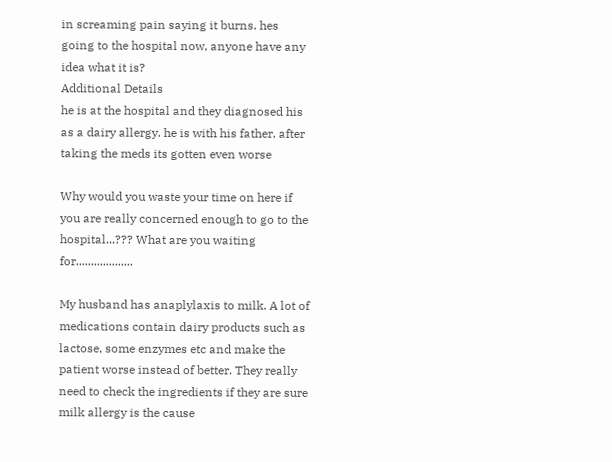in screaming pain saying it burns. hes going to the hospital now, anyone have any idea what it is?
Additional Details
he is at the hospital and they diagnosed his as a dairy allergy. he is with his father. after taking the meds its gotten even worse

Why would you waste your time on here if you are really concerned enough to go to the hospital...??? What are you waiting for...................

My husband has anaplylaxis to milk. A lot of medications contain dairy products such as lactose, some enzymes etc and make the patient worse instead of better. They really need to check the ingredients if they are sure milk allergy is the cause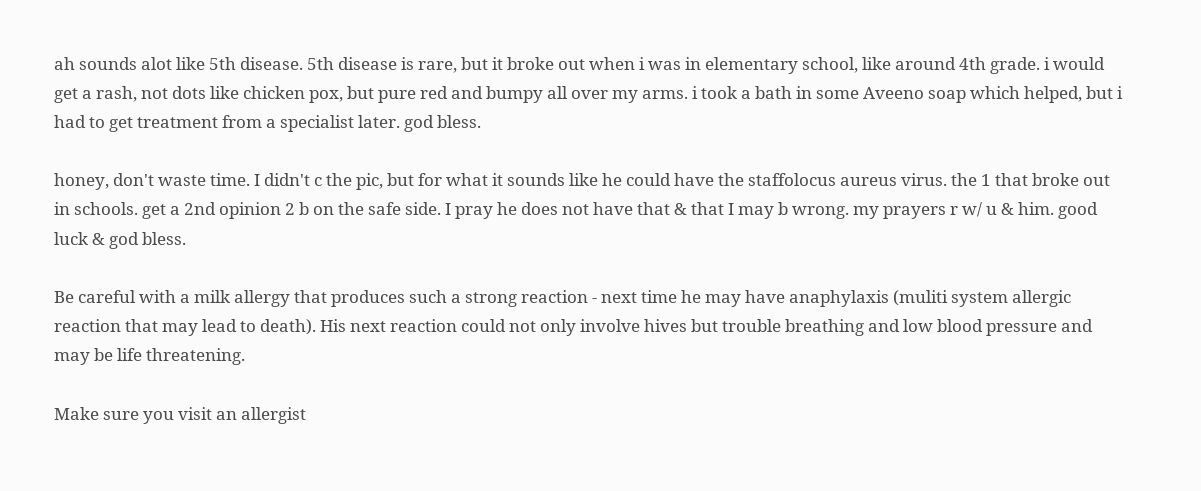ah sounds alot like 5th disease. 5th disease is rare, but it broke out when i was in elementary school, like around 4th grade. i would get a rash, not dots like chicken pox, but pure red and bumpy all over my arms. i took a bath in some Aveeno soap which helped, but i had to get treatment from a specialist later. god bless.

honey, don't waste time. I didn't c the pic, but for what it sounds like he could have the staffolocus aureus virus. the 1 that broke out in schools. get a 2nd opinion 2 b on the safe side. I pray he does not have that & that I may b wrong. my prayers r w/ u & him. good luck & god bless.

Be careful with a milk allergy that produces such a strong reaction - next time he may have anaphylaxis (muliti system allergic reaction that may lead to death). His next reaction could not only involve hives but trouble breathing and low blood pressure and may be life threatening.

Make sure you visit an allergist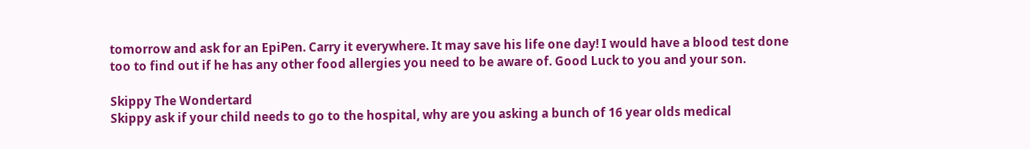tomorrow and ask for an EpiPen. Carry it everywhere. It may save his life one day! I would have a blood test done too to find out if he has any other food allergies you need to be aware of. Good Luck to you and your son.

Skippy The Wondertard
Skippy ask if your child needs to go to the hospital, why are you asking a bunch of 16 year olds medical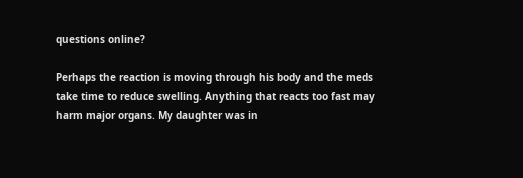questions online?

Perhaps the reaction is moving through his body and the meds take time to reduce swelling. Anything that reacts too fast may harm major organs. My daughter was in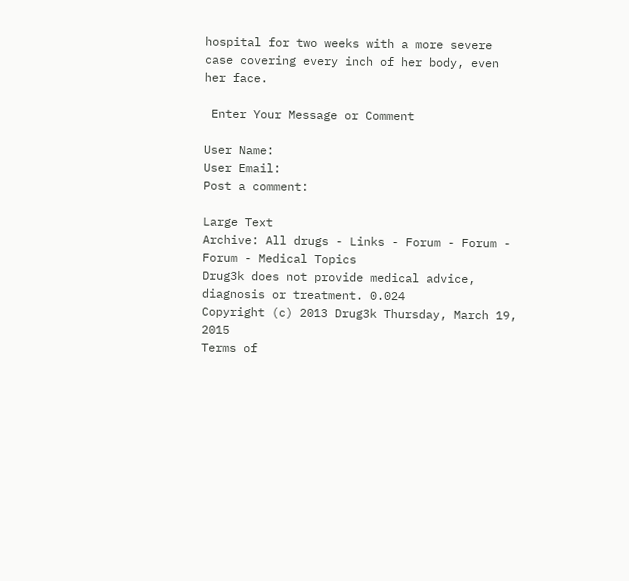hospital for two weeks with a more severe case covering every inch of her body, even her face.

 Enter Your Message or Comment

User Name:
User Email:
Post a comment:

Large Text
Archive: All drugs - Links - Forum - Forum - Forum - Medical Topics
Drug3k does not provide medical advice, diagnosis or treatment. 0.024
Copyright (c) 2013 Drug3k Thursday, March 19, 2015
Terms of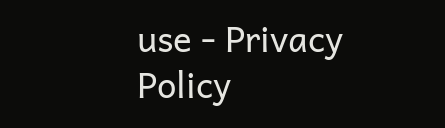use - Privacy Policy